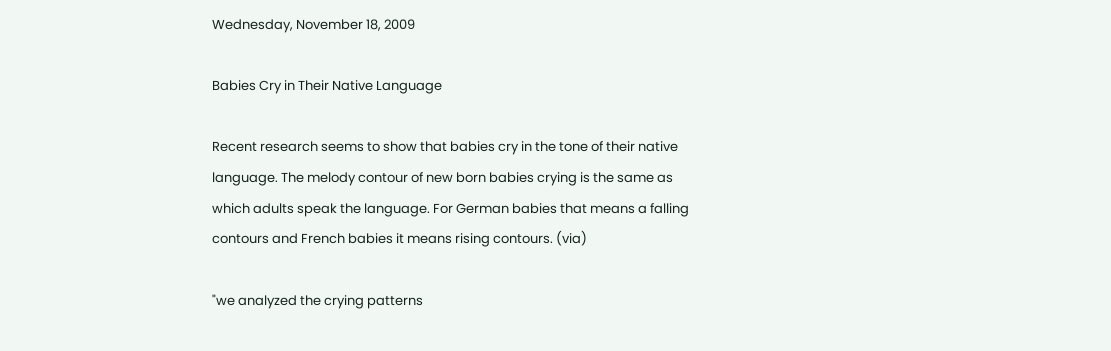Wednesday, November 18, 2009

Babies Cry in Their Native Language

Recent research seems to show that babies cry in the tone of their native language. The melody contour of new born babies crying is the same as which adults speak the language. For German babies that means a falling contours and French babies it means rising contours. (via)

"we analyzed the crying patterns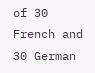of 30 French and 30 German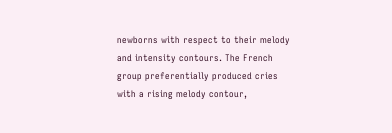newborns with respect to their melody and intensity contours. The French group preferentially produced cries with a rising melody contour,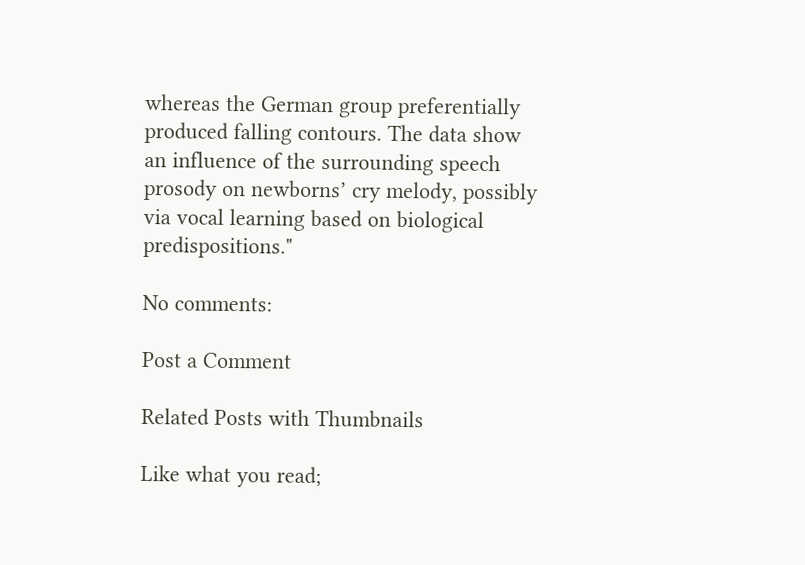whereas the German group preferentially produced falling contours. The data show an influence of the surrounding speech prosody on newborns’ cry melody, possibly via vocal learning based on biological predispositions."

No comments:

Post a Comment

Related Posts with Thumbnails

Like what you read;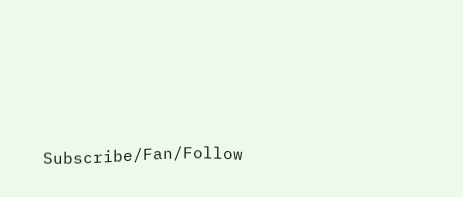Subscribe/Fan/Follow